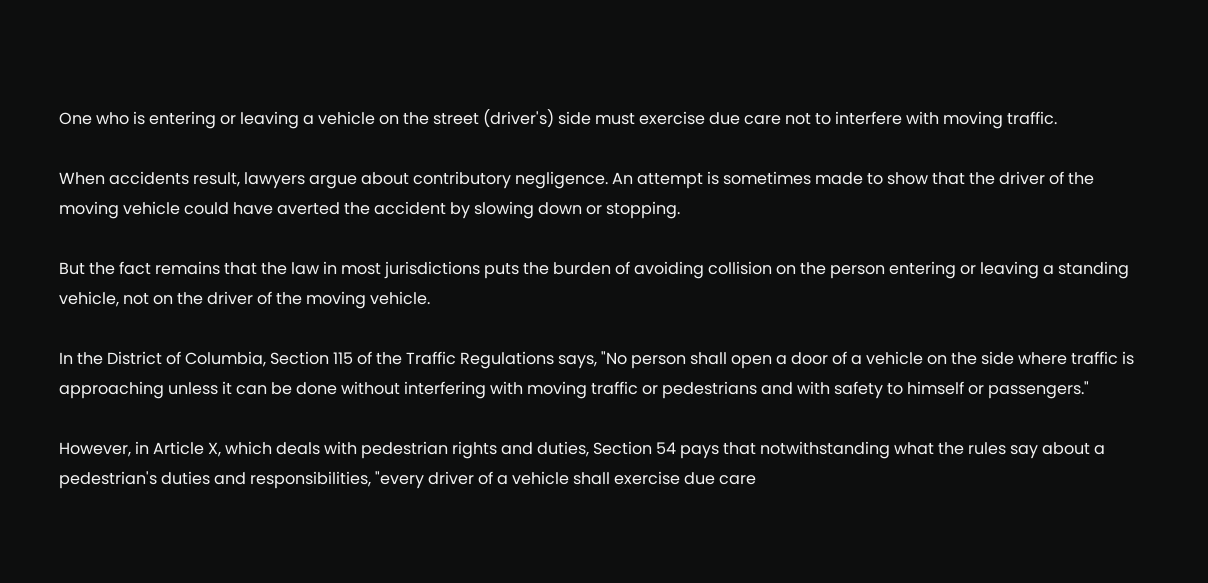One who is entering or leaving a vehicle on the street (driver's) side must exercise due care not to interfere with moving traffic.

When accidents result, lawyers argue about contributory negligence. An attempt is sometimes made to show that the driver of the moving vehicle could have averted the accident by slowing down or stopping.

But the fact remains that the law in most jurisdictions puts the burden of avoiding collision on the person entering or leaving a standing vehicle, not on the driver of the moving vehicle.

In the District of Columbia, Section 115 of the Traffic Regulations says, "No person shall open a door of a vehicle on the side where traffic is approaching unless it can be done without interfering with moving traffic or pedestrians and with safety to himself or passengers."

However, in Article X, which deals with pedestrian rights and duties, Section 54 pays that notwithstanding what the rules say about a pedestrian's duties and responsibilities, "every driver of a vehicle shall exercise due care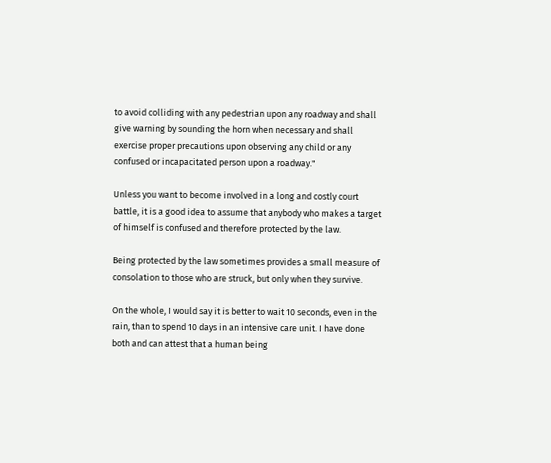to avoid colliding with any pedestrian upon any roadway and shall give warning by sounding the horn when necessary and shall exercise proper precautions upon observing any child or any confused or incapacitated person upon a roadway."

Unless you want to become involved in a long and costly court battle, it is a good idea to assume that anybody who makes a target of himself is confused and therefore protected by the law.

Being protected by the law sometimes provides a small measure of consolation to those who are struck, but only when they survive.

On the whole, I would say it is better to wait 10 seconds, even in the rain, than to spend 10 days in an intensive care unit. I have done both and can attest that a human being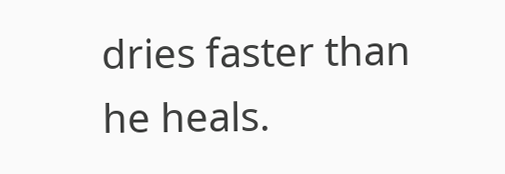dries faster than he heals.